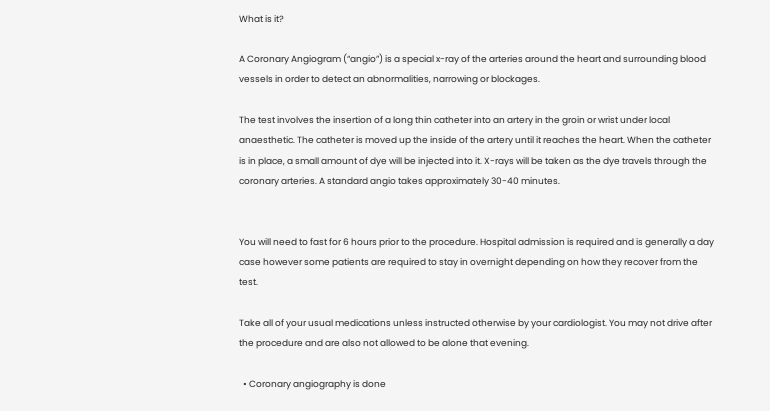What is it?

A Coronary Angiogram (“angio”) is a special x-ray of the arteries around the heart and surrounding blood vessels in order to detect an abnormalities, narrowing or blockages.

The test involves the insertion of a long thin catheter into an artery in the groin or wrist under local anaesthetic. The catheter is moved up the inside of the artery until it reaches the heart. When the catheter is in place, a small amount of dye will be injected into it. X-rays will be taken as the dye travels through the coronary arteries. A standard angio takes approximately 30-40 minutes.


You will need to fast for 6 hours prior to the procedure. Hospital admission is required and is generally a day case however some patients are required to stay in overnight depending on how they recover from the test.

Take all of your usual medications unless instructed otherwise by your cardiologist. You may not drive after the procedure and are also not allowed to be alone that evening.

  • Coronary angiography is done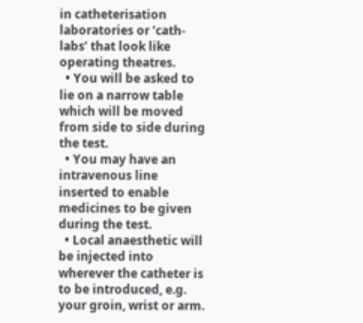in catheterisation laboratories or ‘cath-labs’ that look like operating theatres.
  • You will be asked to lie on a narrow table which will be moved from side to side during the test.
  • You may have an intravenous line inserted to enable medicines to be given during the test.
  • Local anaesthetic will be injected into wherever the catheter is to be introduced, e.g. your groin, wrist or arm.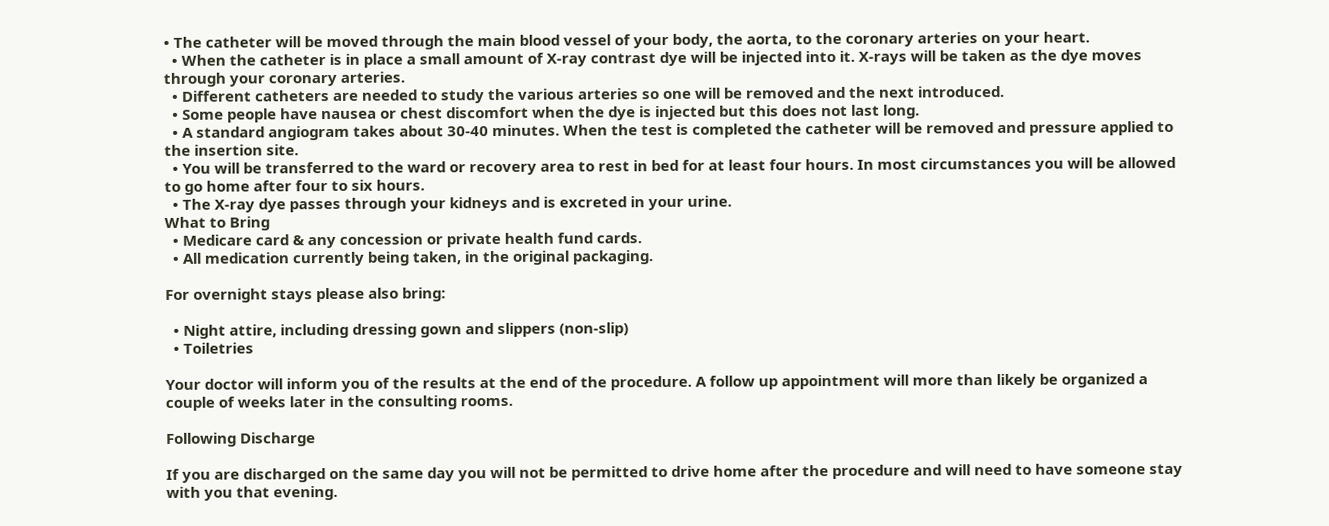• The catheter will be moved through the main blood vessel of your body, the aorta, to the coronary arteries on your heart.
  • When the catheter is in place a small amount of X-ray contrast dye will be injected into it. X-rays will be taken as the dye moves through your coronary arteries.
  • Different catheters are needed to study the various arteries so one will be removed and the next introduced.
  • Some people have nausea or chest discomfort when the dye is injected but this does not last long.
  • A standard angiogram takes about 30-40 minutes. When the test is completed the catheter will be removed and pressure applied to the insertion site.
  • You will be transferred to the ward or recovery area to rest in bed for at least four hours. In most circumstances you will be allowed to go home after four to six hours.
  • The X-ray dye passes through your kidneys and is excreted in your urine.
What to Bring
  • Medicare card & any concession or private health fund cards.
  • All medication currently being taken, in the original packaging.

For overnight stays please also bring:

  • Night attire, including dressing gown and slippers (non-slip)
  • Toiletries

Your doctor will inform you of the results at the end of the procedure. A follow up appointment will more than likely be organized a couple of weeks later in the consulting rooms.

Following Discharge

If you are discharged on the same day you will not be permitted to drive home after the procedure and will need to have someone stay with you that evening.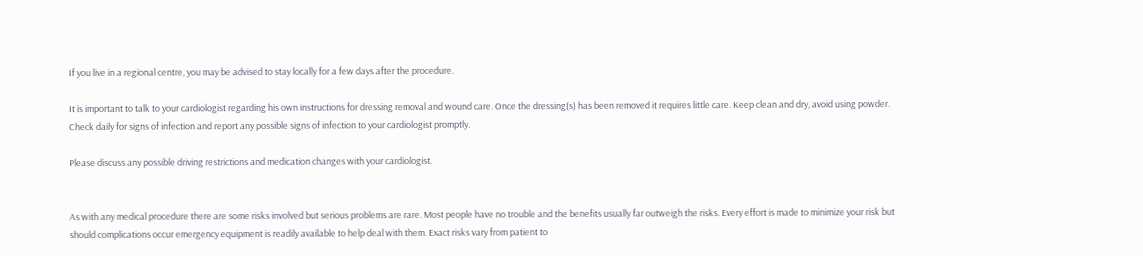If you live in a regional centre, you may be advised to stay locally for a few days after the procedure.

It is important to talk to your cardiologist regarding his own instructions for dressing removal and wound care. Once the dressing(s) has been removed it requires little care. Keep clean and dry, avoid using powder. Check daily for signs of infection and report any possible signs of infection to your cardiologist promptly.

Please discuss any possible driving restrictions and medication changes with your cardiologist.


As with any medical procedure there are some risks involved but serious problems are rare. Most people have no trouble and the benefits usually far outweigh the risks. Every effort is made to minimize your risk but should complications occur emergency equipment is readily available to help deal with them. Exact risks vary from patient to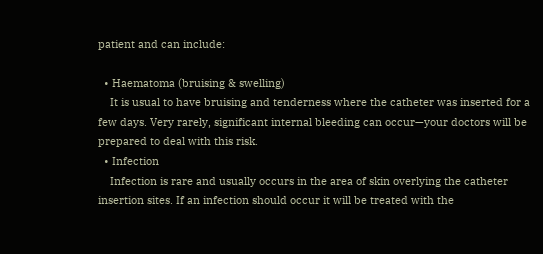patient and can include:

  • Haematoma (bruising & swelling)
    It is usual to have bruising and tenderness where the catheter was inserted for a few days. Very rarely, significant internal bleeding can occur—your doctors will be prepared to deal with this risk.
  • Infection
    Infection is rare and usually occurs in the area of skin overlying the catheter insertion sites. If an infection should occur it will be treated with the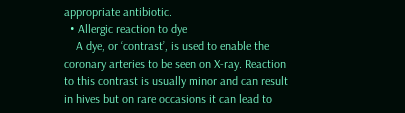appropriate antibiotic.
  • Allergic reaction to dye
    A dye, or ‘contrast’, is used to enable the coronary arteries to be seen on X-ray. Reaction to this contrast is usually minor and can result in hives but on rare occasions it can lead to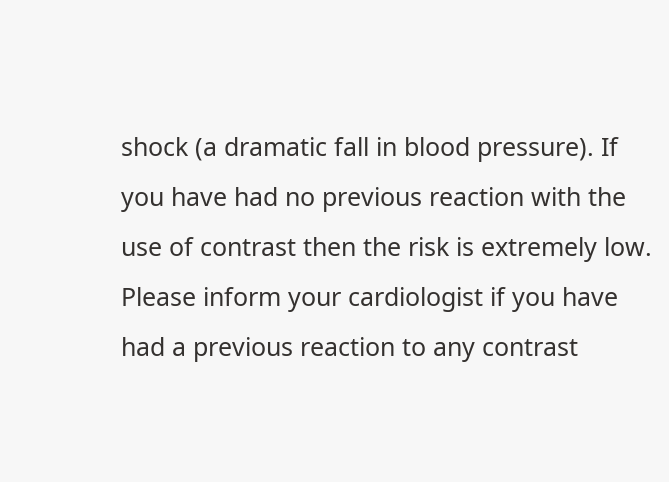shock (a dramatic fall in blood pressure). If you have had no previous reaction with the use of contrast then the risk is extremely low. Please inform your cardiologist if you have had a previous reaction to any contrast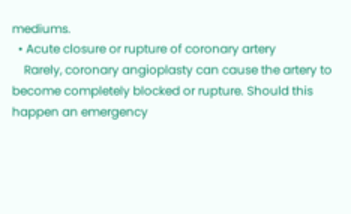mediums.
  • Acute closure or rupture of coronary artery
    Rarely, coronary angioplasty can cause the artery to become completely blocked or rupture. Should this happen an emergency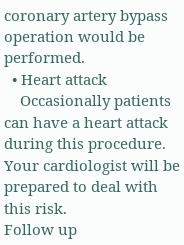coronary artery bypass operation would be performed.
  • Heart attack
    Occasionally patients can have a heart attack during this procedure. Your cardiologist will be prepared to deal with this risk.
Follow up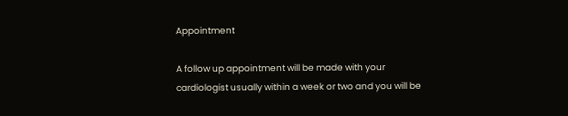Appointment

A follow up appointment will be made with your cardiologist usually within a week or two and you will be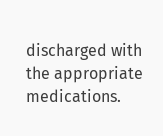discharged with the appropriate medications.